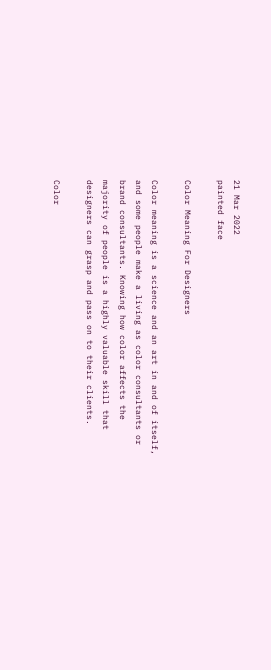21 Mar 2022
painted face

Color Meaning For Designers

Color meaning is a science and an art in and of itself, and some people make a living as color consultants or brand consultants. Knowing how color affects the majority of people is a highly valuable skill that designers can grasp and pass on to their clients.

Color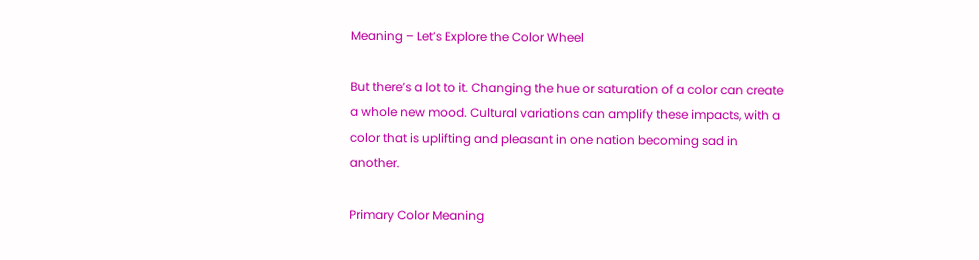Meaning – Let’s Explore the Color Wheel

But there’s a lot to it. Changing the hue or saturation of a color can create a whole new mood. Cultural variations can amplify these impacts, with a color that is uplifting and pleasant in one nation becoming sad in another.

Primary Color Meaning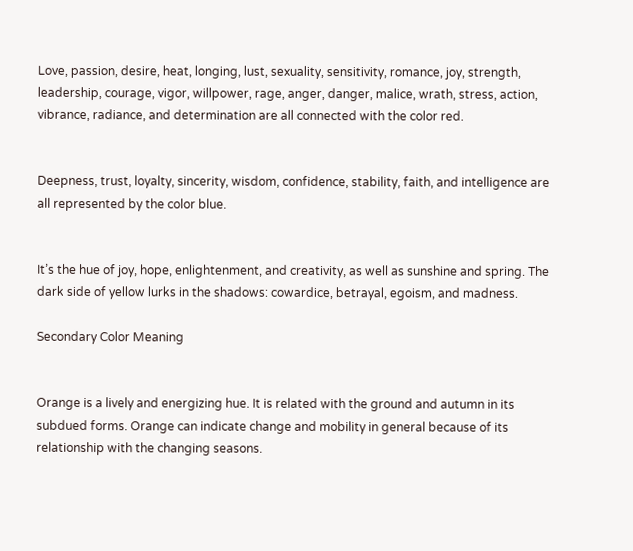Love, passion, desire, heat, longing, lust, sexuality, sensitivity, romance, joy, strength, leadership, courage, vigor, willpower, rage, anger, danger, malice, wrath, stress, action, vibrance, radiance, and determination are all connected with the color red.


Deepness, trust, loyalty, sincerity, wisdom, confidence, stability, faith, and intelligence are all represented by the color blue.


It’s the hue of joy, hope, enlightenment, and creativity, as well as sunshine and spring. The dark side of yellow lurks in the shadows: cowardice, betrayal, egoism, and madness.

Secondary Color Meaning


Orange is a lively and energizing hue. It is related with the ground and autumn in its subdued forms. Orange can indicate change and mobility in general because of its relationship with the changing seasons.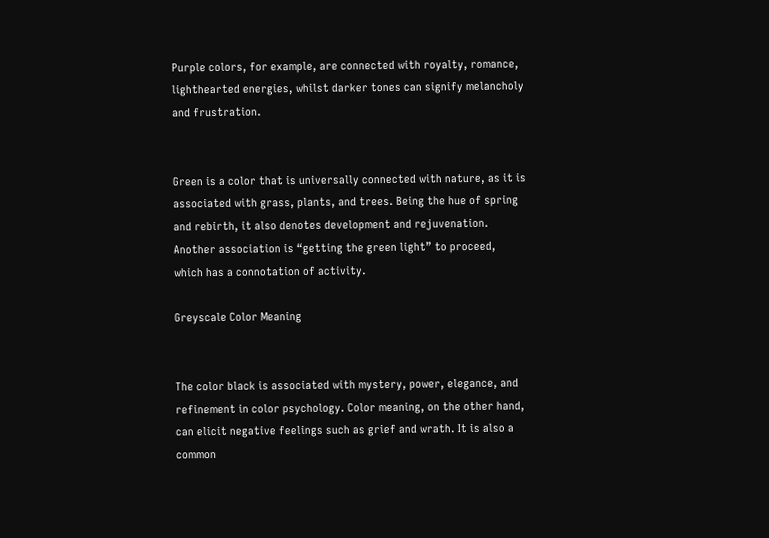Purple colors, for example, are connected with royalty, romance, lighthearted energies, whilst darker tones can signify melancholy and frustration.


Green is a color that is universally connected with nature, as it is associated with grass, plants, and trees. Being the hue of spring and rebirth, it also denotes development and rejuvenation. Another association is “getting the green light” to proceed, which has a connotation of activity.

Greyscale Color Meaning


The color black is associated with mystery, power, elegance, and refinement in color psychology. Color meaning, on the other hand, can elicit negative feelings such as grief and wrath. It is also a common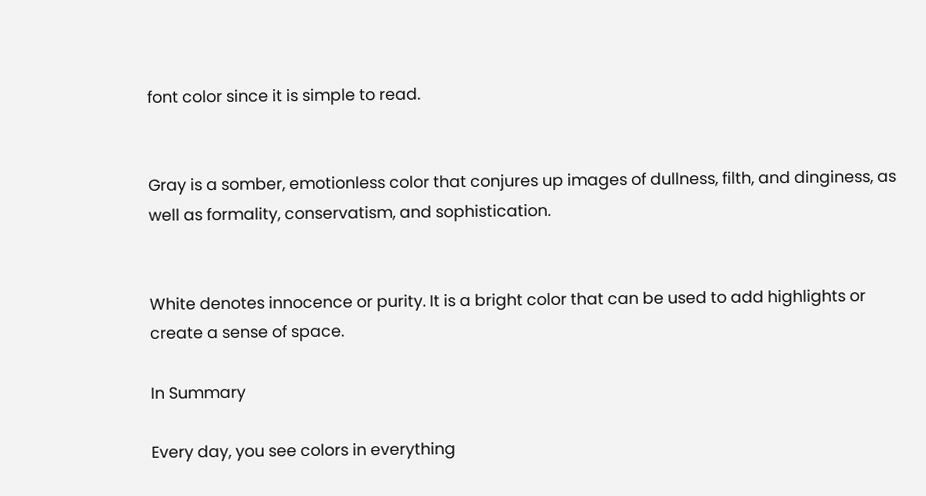font color since it is simple to read.


Gray is a somber, emotionless color that conjures up images of dullness, filth, and dinginess, as well as formality, conservatism, and sophistication.


White denotes innocence or purity. It is a bright color that can be used to add highlights or create a sense of space.

In Summary

Every day, you see colors in everything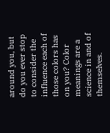around you, but do you ever stop to consider the influence each of those colors has on you? Color meanings are a science in and of themselves.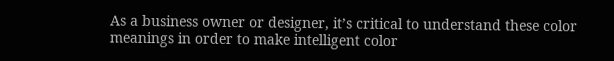As a business owner or designer, it’s critical to understand these color meanings in order to make intelligent color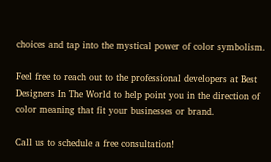choices and tap into the mystical power of color symbolism.

Feel free to reach out to the professional developers at Best Designers In The World to help point you in the direction of color meaning that fit your businesses or brand.

Call us to schedule a free consultation!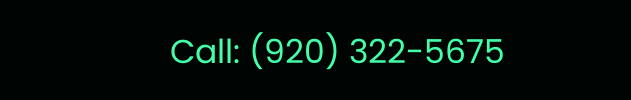Call: (920) 322-5675